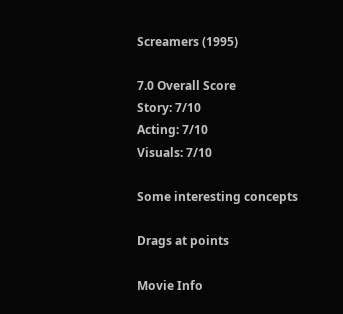Screamers (1995)

7.0 Overall Score
Story: 7/10
Acting: 7/10
Visuals: 7/10

Some interesting concepts

Drags at points

Movie Info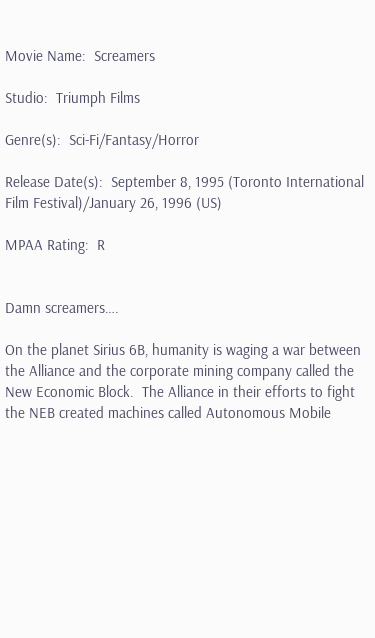Movie Name:  Screamers

Studio:  Triumph Films

Genre(s):  Sci-Fi/Fantasy/Horror

Release Date(s):  September 8, 1995 (Toronto International Film Festival)/January 26, 1996 (US)

MPAA Rating:  R


Damn screamers….

On the planet Sirius 6B, humanity is waging a war between the Alliance and the corporate mining company called the New Economic Block.  The Alliance in their efforts to fight the NEB created machines called Autonomous Mobile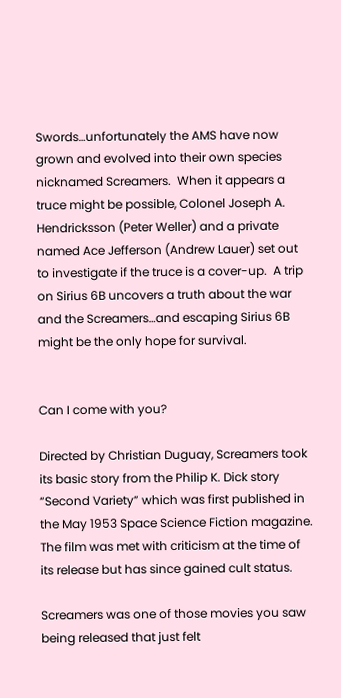Swords…unfortunately the AMS have now grown and evolved into their own species nicknamed Screamers.  When it appears a truce might be possible, Colonel Joseph A. Hendricksson (Peter Weller) and a private named Ace Jefferson (Andrew Lauer) set out to investigate if the truce is a cover-up.  A trip on Sirius 6B uncovers a truth about the war and the Screamers…and escaping Sirius 6B might be the only hope for survival.


Can I come with you?

Directed by Christian Duguay, Screamers took its basic story from the Philip K. Dick story “Second Variety” which was first published in the May 1953 Space Science Fiction magazine.  The film was met with criticism at the time of its release but has since gained cult status.

Screamers was one of those movies you saw being released that just felt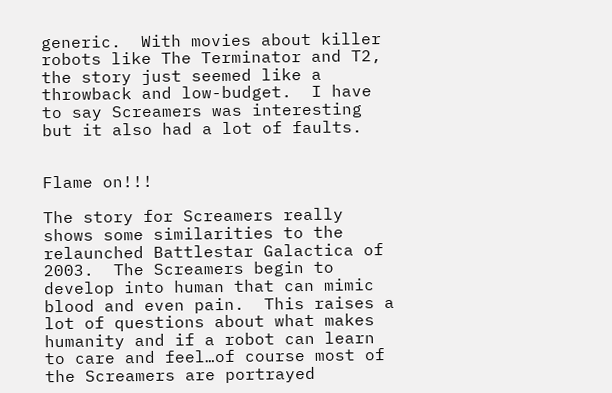generic.  With movies about killer robots like The Terminator and T2, the story just seemed like a throwback and low-budget.  I have to say Screamers was interesting but it also had a lot of faults.


Flame on!!!

The story for Screamers really shows some similarities to the relaunched Battlestar Galactica of 2003.  The Screamers begin to develop into human that can mimic blood and even pain.  This raises a lot of questions about what makes humanity and if a robot can learn to care and feel…of course most of the Screamers are portrayed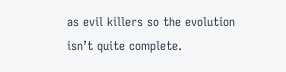as evil killers so the evolution isn’t quite complete.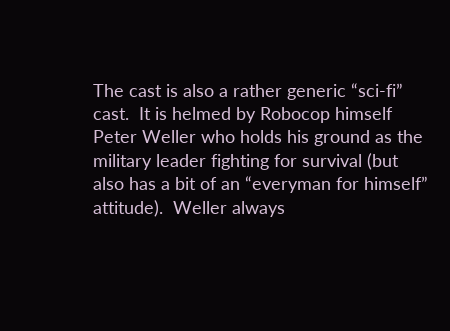The cast is also a rather generic “sci-fi” cast.  It is helmed by Robocop himself Peter Weller who holds his ground as the military leader fighting for survival (but also has a bit of an “everyman for himself” attitude).  Weller always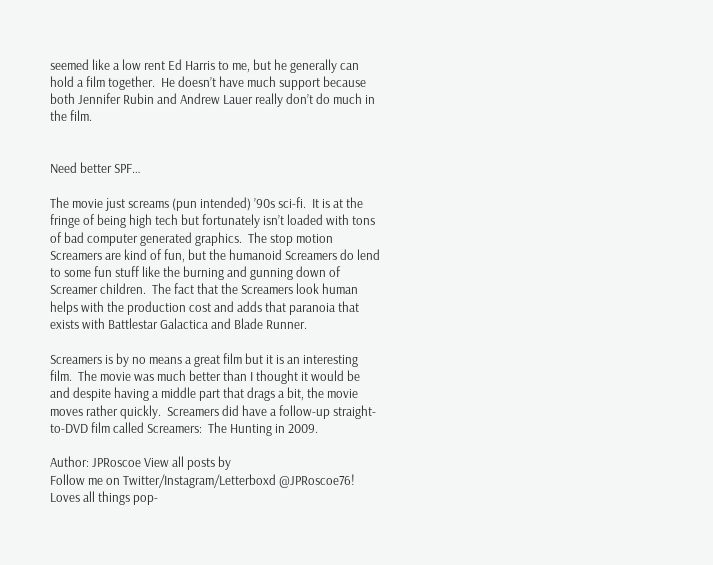seemed like a low rent Ed Harris to me, but he generally can hold a film together.  He doesn’t have much support because both Jennifer Rubin and Andrew Lauer really don’t do much in the film.


Need better SPF…

The movie just screams (pun intended) ’90s sci-fi.  It is at the fringe of being high tech but fortunately isn’t loaded with tons of bad computer generated graphics.  The stop motion Screamers are kind of fun, but the humanoid Screamers do lend to some fun stuff like the burning and gunning down of Screamer children.  The fact that the Screamers look human helps with the production cost and adds that paranoia that exists with Battlestar Galactica and Blade Runner.

Screamers is by no means a great film but it is an interesting film.  The movie was much better than I thought it would be and despite having a middle part that drags a bit, the movie moves rather quickly.  Screamers did have a follow-up straight-to-DVD film called Screamers:  The Hunting in 2009.

Author: JPRoscoe View all posts by
Follow me on Twitter/Instagram/Letterboxd @JPRoscoe76! Loves all things pop-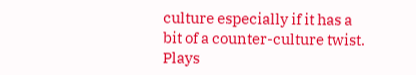culture especially if it has a bit of a counter-culture twist. Plays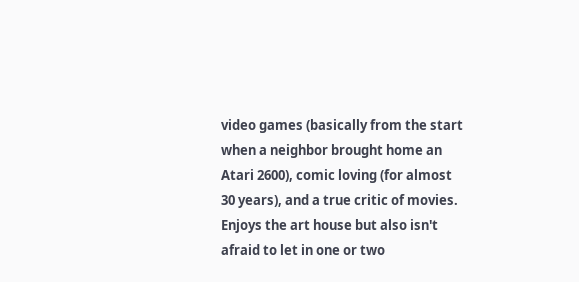video games (basically from the start when a neighbor brought home an Atari 2600), comic loving (for almost 30 years), and a true critic of movies. Enjoys the art house but also isn't afraid to let in one or two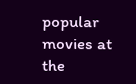popular movies at the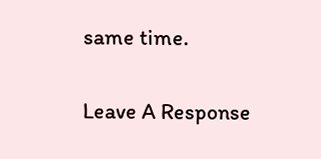same time.

Leave A Response